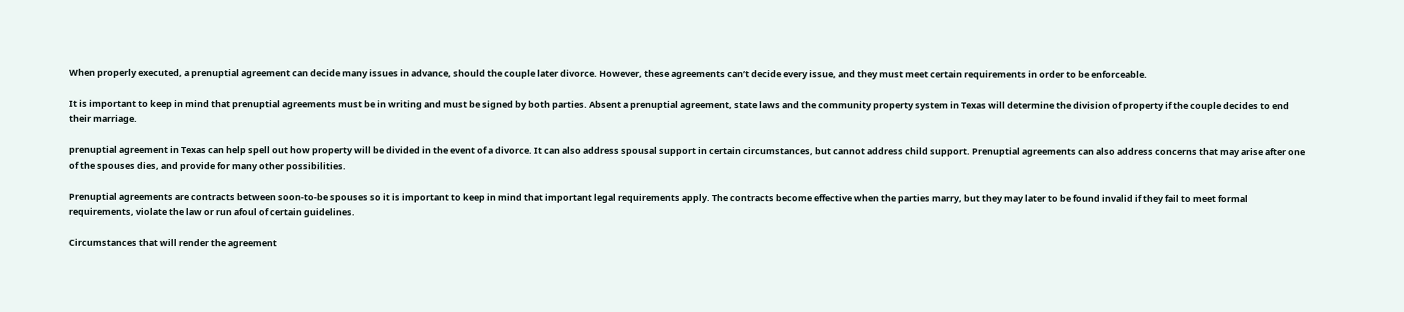When properly executed, a prenuptial agreement can decide many issues in advance, should the couple later divorce. However, these agreements can’t decide every issue, and they must meet certain requirements in order to be enforceable.

It is important to keep in mind that prenuptial agreements must be in writing and must be signed by both parties. Absent a prenuptial agreement, state laws and the community property system in Texas will determine the division of property if the couple decides to end their marriage.

prenuptial agreement in Texas can help spell out how property will be divided in the event of a divorce. It can also address spousal support in certain circumstances, but cannot address child support. Prenuptial agreements can also address concerns that may arise after one of the spouses dies, and provide for many other possibilities.

Prenuptial agreements are contracts between soon-to-be spouses so it is important to keep in mind that important legal requirements apply. The contracts become effective when the parties marry, but they may later to be found invalid if they fail to meet formal requirements, violate the law or run afoul of certain guidelines.

Circumstances that will render the agreement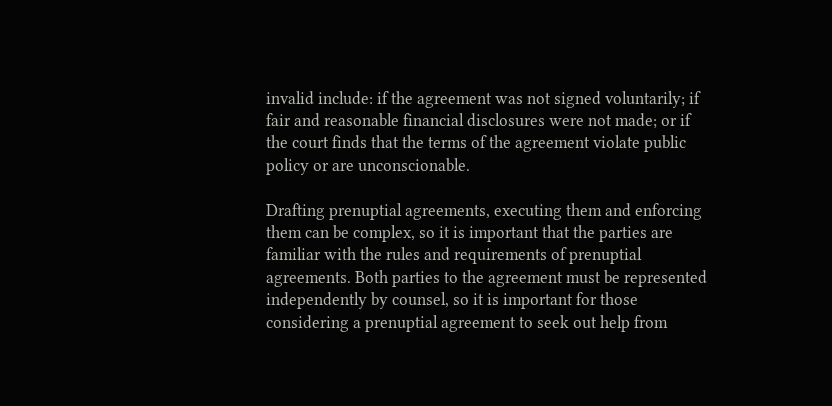invalid include: if the agreement was not signed voluntarily; if fair and reasonable financial disclosures were not made; or if the court finds that the terms of the agreement violate public policy or are unconscionable.

Drafting prenuptial agreements, executing them and enforcing them can be complex, so it is important that the parties are familiar with the rules and requirements of prenuptial agreements. Both parties to the agreement must be represented independently by counsel, so it is important for those considering a prenuptial agreement to seek out help from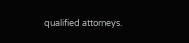qualified attorneys.